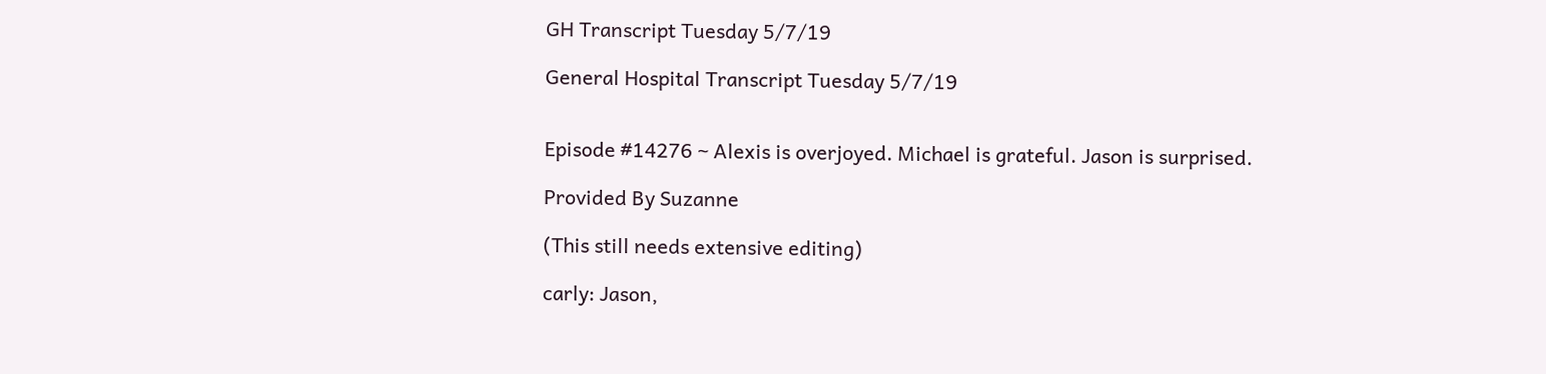GH Transcript Tuesday 5/7/19

General Hospital Transcript Tuesday 5/7/19


Episode #14276 ~ Alexis is overjoyed. Michael is grateful. Jason is surprised.

Provided By Suzanne

(This still needs extensive editing)

carly: Jason,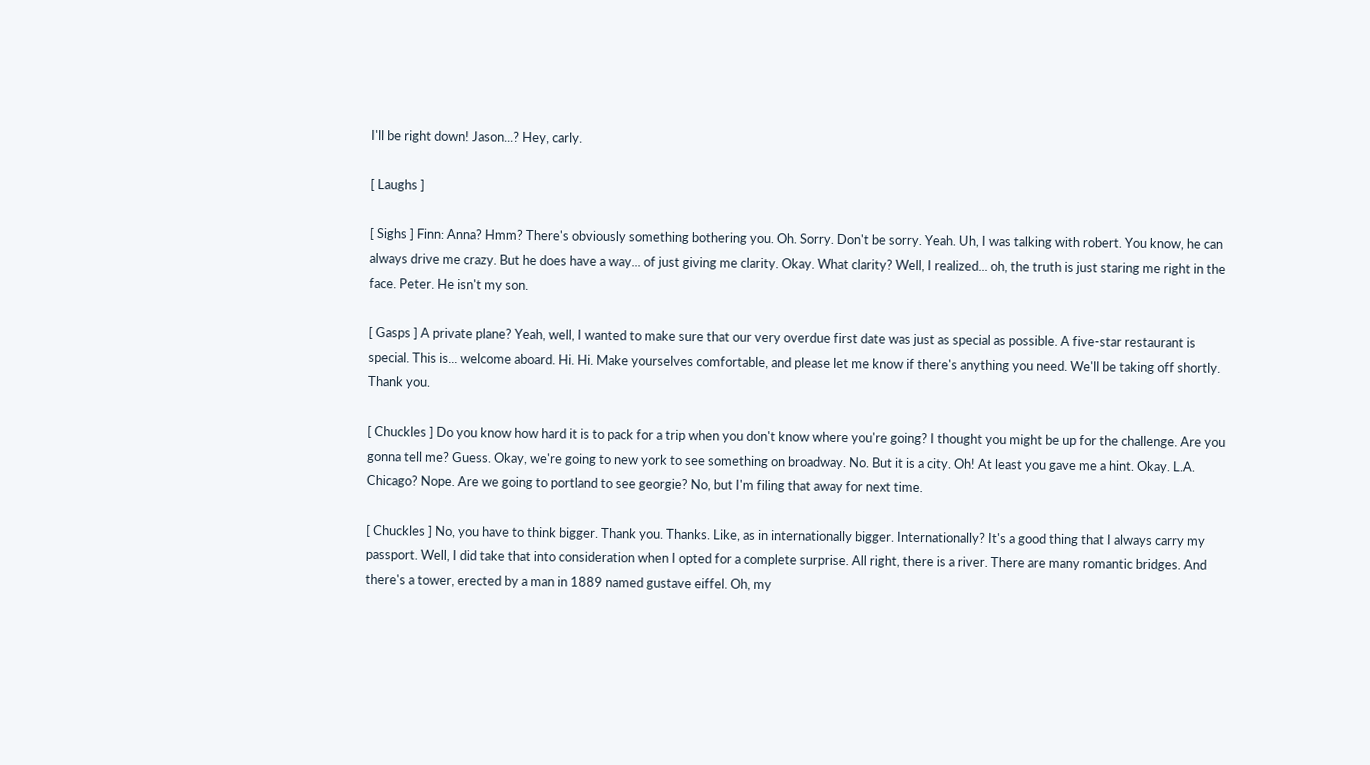I'll be right down! Jason...? Hey, carly.

[ Laughs ]

[ Sighs ] Finn: Anna? Hmm? There's obviously something bothering you. Oh. Sorry. Don't be sorry. Yeah. Uh, I was talking with robert. You know, he can always drive me crazy. But he does have a way... of just giving me clarity. Okay. What clarity? Well, I realized... oh, the truth is just staring me right in the face. Peter. He isn't my son.

[ Gasps ] A private plane? Yeah, well, I wanted to make sure that our very overdue first date was just as special as possible. A five-star restaurant is special. This is... welcome aboard. Hi. Hi. Make yourselves comfortable, and please let me know if there's anything you need. We'll be taking off shortly. Thank you.

[ Chuckles ] Do you know how hard it is to pack for a trip when you don't know where you're going? I thought you might be up for the challenge. Are you gonna tell me? Guess. Okay, we're going to new york to see something on broadway. No. But it is a city. Oh! At least you gave me a hint. Okay. L.A. Chicago? Nope. Are we going to portland to see georgie? No, but I'm filing that away for next time.

[ Chuckles ] No, you have to think bigger. Thank you. Thanks. Like, as in internationally bigger. Internationally? It's a good thing that I always carry my passport. Well, I did take that into consideration when I opted for a complete surprise. All right, there is a river. There are many romantic bridges. And there's a tower, erected by a man in 1889 named gustave eiffel. Oh, my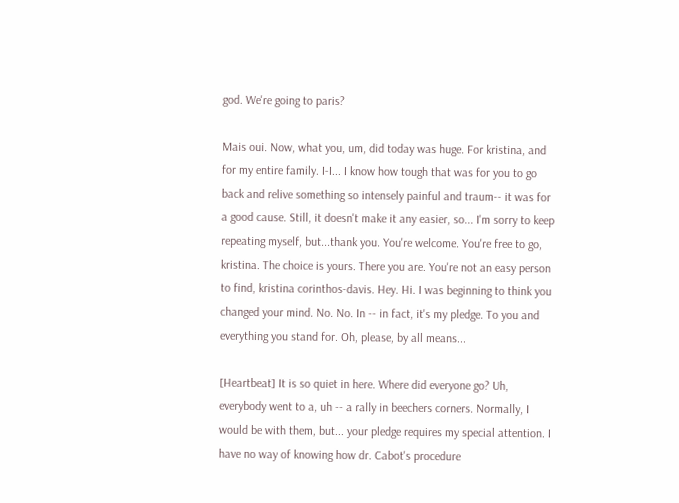god. We're going to paris?

Mais oui. Now, what you, um, did today was huge. For kristina, and for my entire family. I-I... I know how tough that was for you to go back and relive something so intensely painful and traum-- it was for a good cause. Still, it doesn't make it any easier, so... I'm sorry to keep repeating myself, but...thank you. You're welcome. You're free to go, kristina. The choice is yours. There you are. You're not an easy person to find, kristina corinthos-davis. Hey. Hi. I was beginning to think you changed your mind. No. No. In -- in fact, it's my pledge. To you and everything you stand for. Oh, please, by all means...

[Heartbeat] It is so quiet in here. Where did everyone go? Uh, everybody went to a, uh -- a rally in beechers corners. Normally, I would be with them, but... your pledge requires my special attention. I have no way of knowing how dr. Cabot's procedure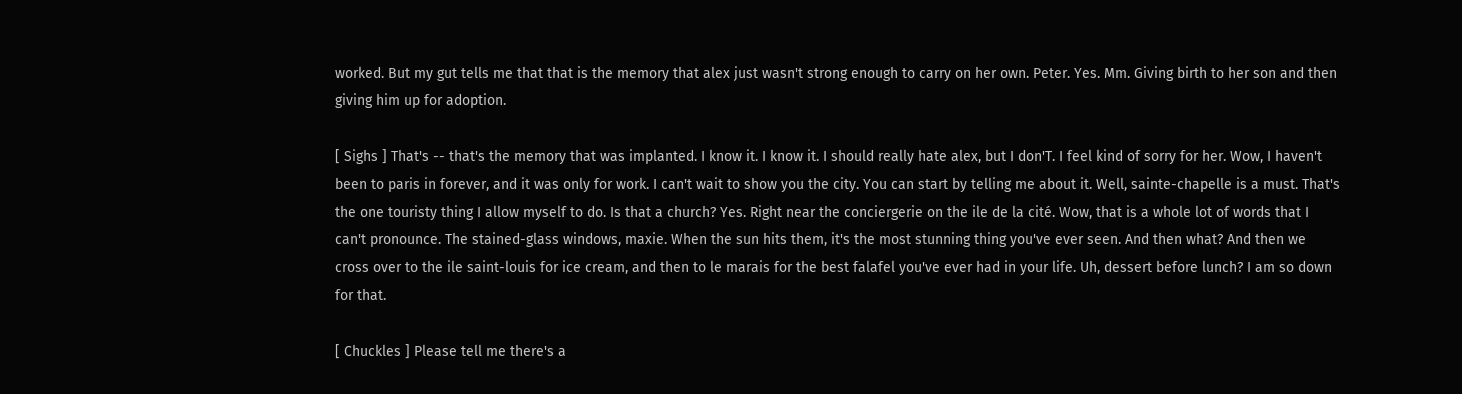worked. But my gut tells me that that is the memory that alex just wasn't strong enough to carry on her own. Peter. Yes. Mm. Giving birth to her son and then giving him up for adoption.

[ Sighs ] That's -- that's the memory that was implanted. I know it. I know it. I should really hate alex, but I don'T. I feel kind of sorry for her. Wow, I haven't been to paris in forever, and it was only for work. I can't wait to show you the city. You can start by telling me about it. Well, sainte-chapelle is a must. That's the one touristy thing I allow myself to do. Is that a church? Yes. Right near the conciergerie on the ile de la cité. Wow, that is a whole lot of words that I can't pronounce. The stained-glass windows, maxie. When the sun hits them, it's the most stunning thing you've ever seen. And then what? And then we cross over to the ile saint-louis for ice cream, and then to le marais for the best falafel you've ever had in your life. Uh, dessert before lunch? I am so down for that.

[ Chuckles ] Please tell me there's a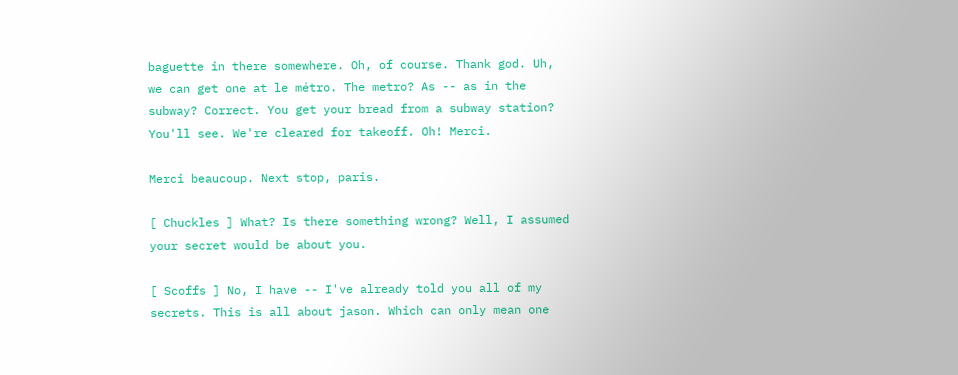baguette in there somewhere. Oh, of course. Thank god. Uh, we can get one at le métro. The metro? As -- as in the subway? Correct. You get your bread from a subway station? You'll see. We're cleared for takeoff. Oh! Merci.

Merci beaucoup. Next stop, paris.

[ Chuckles ] What? Is there something wrong? Well, I assumed your secret would be about you.

[ Scoffs ] No, I have -- I've already told you all of my secrets. This is all about jason. Which can only mean one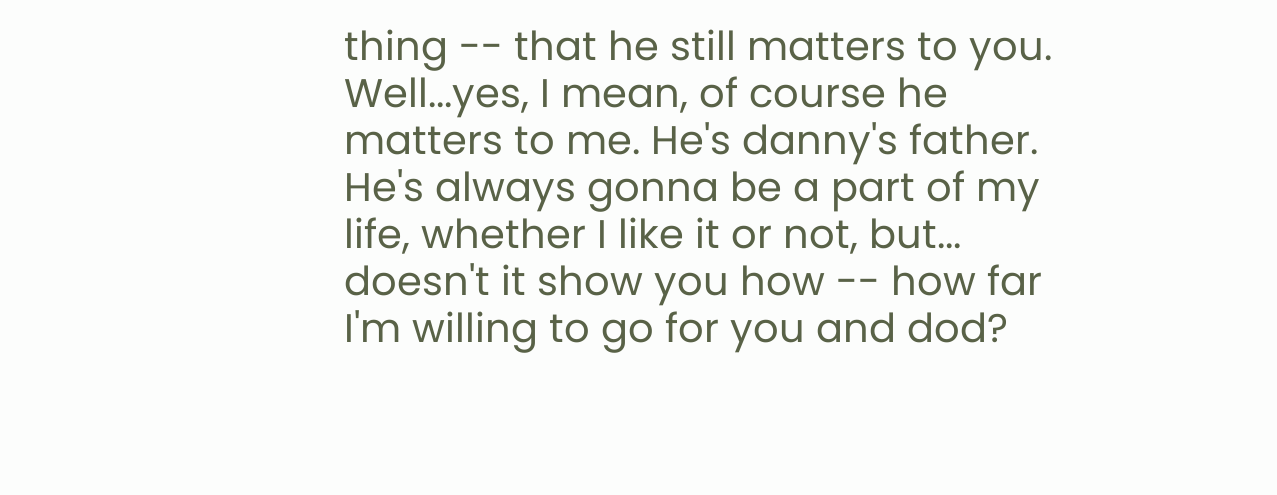thing -- that he still matters to you. Well...yes, I mean, of course he matters to me. He's danny's father. He's always gonna be a part of my life, whether I like it or not, but... doesn't it show you how -- how far I'm willing to go for you and dod?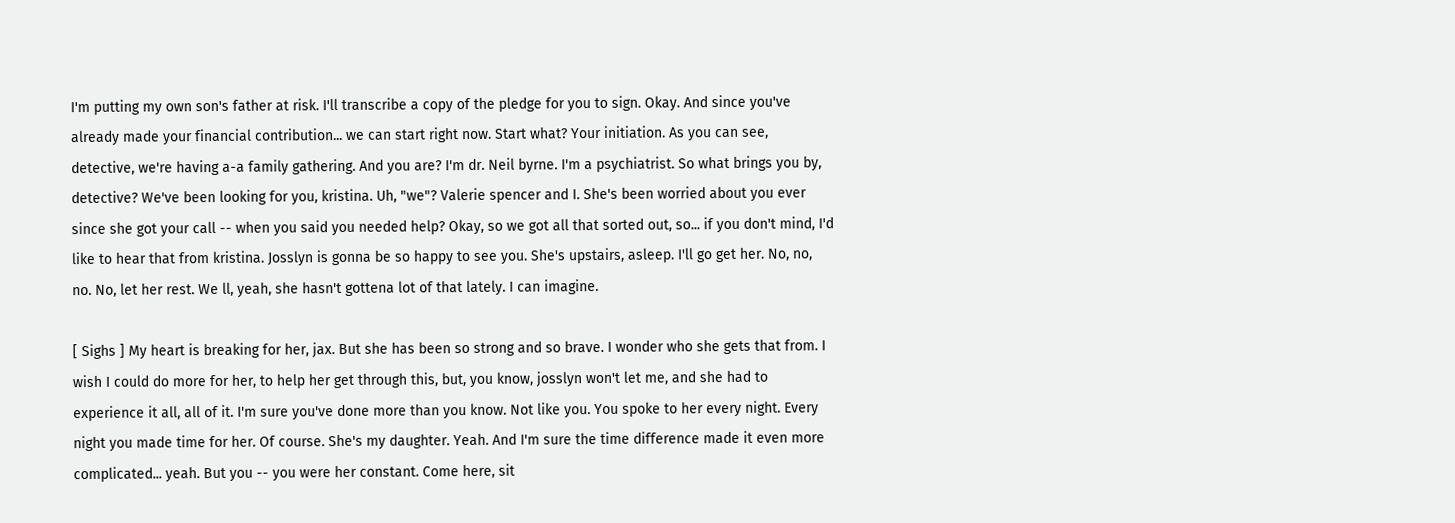I'm putting my own son's father at risk. I'll transcribe a copy of the pledge for you to sign. Okay. And since you've already made your financial contribution... we can start right now. Start what? Your initiation. As you can see, detective, we're having a-a family gathering. And you are? I'm dr. Neil byrne. I'm a psychiatrist. So what brings you by, detective? We've been looking for you, kristina. Uh, "we"? Valerie spencer and I. She's been worried about you ever since she got your call -- when you said you needed help? Okay, so we got all that sorted out, so... if you don't mind, I'd like to hear that from kristina. Josslyn is gonna be so happy to see you. She's upstairs, asleep. I'll go get her. No, no, no. No, let her rest. We ll, yeah, she hasn't gottena lot of that lately. I can imagine.

[ Sighs ] My heart is breaking for her, jax. But she has been so strong and so brave. I wonder who she gets that from. I wish I could do more for her, to help her get through this, but, you know, josslyn won't let me, and she had to experience it all, all of it. I'm sure you've done more than you know. Not like you. You spoke to her every night. Every night you made time for her. Of course. She's my daughter. Yeah. And I'm sure the time difference made it even more complicated... yeah. But you -- you were her constant. Come here, sit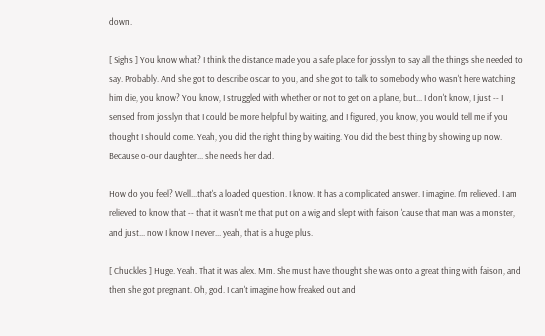down.

[ Sighs ] You know what? I think the distance made you a safe place for josslyn to say all the things she needed to say. Probably. And she got to describe oscar to you, and she got to talk to somebody who wasn't here watching him die, you know? You know, I struggled with whether or not to get on a plane, but... I don't know, I just -- I sensed from josslyn that I could be more helpful by waiting, and I figured, you know, you would tell me if you thought I should come. Yeah, you did the right thing by waiting. You did the best thing by showing up now. Because o-our daughter... she needs her dad.

How do you feel? Well...that's a loaded question. I know. It has a complicated answer. I imagine. I'm relieved. I am relieved to know that -- that it wasn't me that put on a wig and slept with faison 'cause that man was a monster, and just... now I know I never... yeah, that is a huge plus.

[ Chuckles ] Huge. Yeah. That it was alex. Mm. She must have thought she was onto a great thing with faison, and then she got pregnant. Oh, god. I can't imagine how freaked out and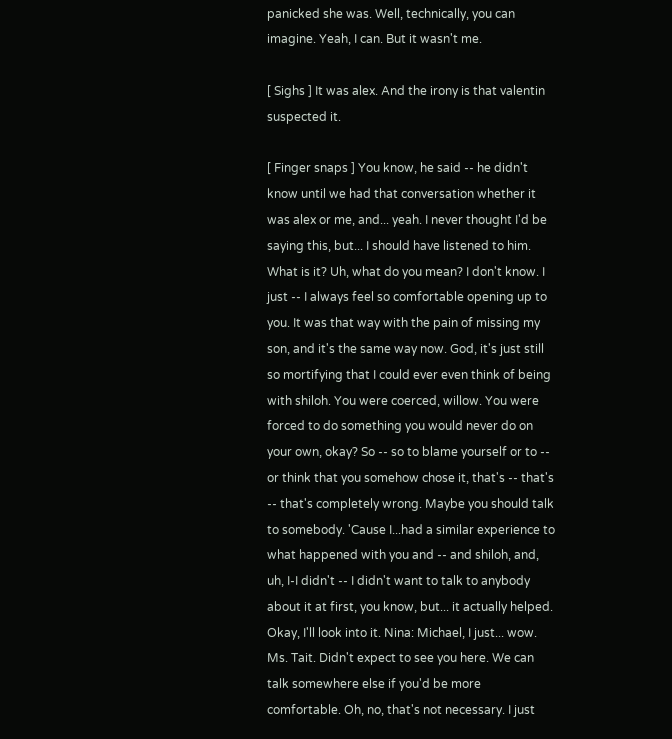panicked she was. Well, technically, you can imagine. Yeah, I can. But it wasn't me.

[ Sighs ] It was alex. And the irony is that valentin suspected it.

[ Finger snaps ] You know, he said -- he didn't know until we had that conversation whether it was alex or me, and... yeah. I never thought I'd be saying this, but... I should have listened to him. What is it? Uh, what do you mean? I don't know. I just -- I always feel so comfortable opening up to you. It was that way with the pain of missing my son, and it's the same way now. God, it's just still so mortifying that I could ever even think of being with shiloh. You were coerced, willow. You were forced to do something you would never do on your own, okay? So -- so to blame yourself or to -- or think that you somehow chose it, that's -- that's -- that's completely wrong. Maybe you should talk to somebody. 'Cause I...had a similar experience to what happened with you and -- and shiloh, and, uh, I-I didn't -- I didn't want to talk to anybody about it at first, you know, but... it actually helped. Okay, I'll look into it. Nina: Michael, I just... wow. Ms. Tait. Didn't expect to see you here. We can talk somewhere else if you'd be more comfortable. Oh, no, that's not necessary. I just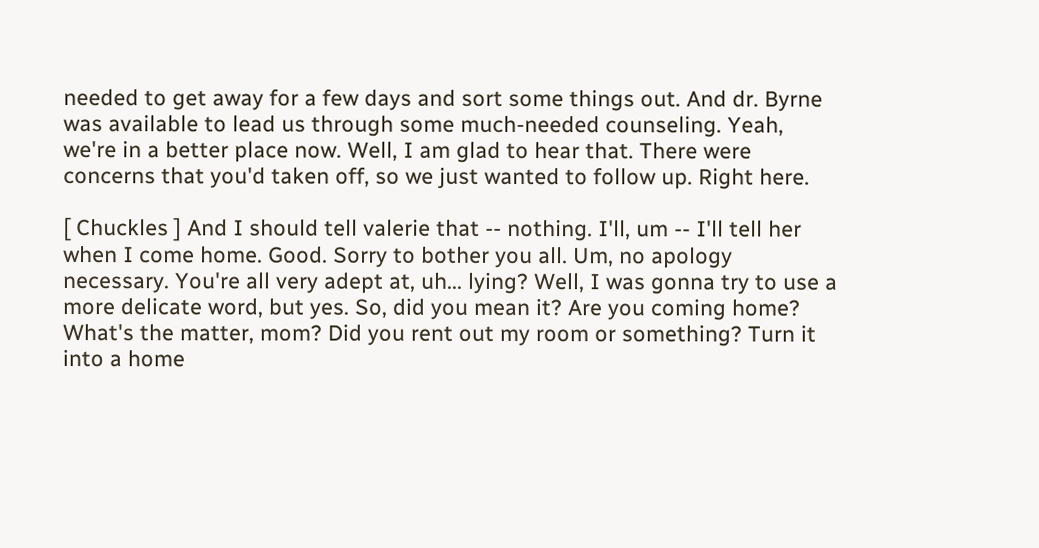needed to get away for a few days and sort some things out. And dr. Byrne was available to lead us through some much-needed counseling. Yeah, we're in a better place now. Well, I am glad to hear that. There were concerns that you'd taken off, so we just wanted to follow up. Right here.

[ Chuckles ] And I should tell valerie that -- nothing. I'll, um -- I'll tell her when I come home. Good. Sorry to bother you all. Um, no apology necessary. You're all very adept at, uh... lying? Well, I was gonna try to use a more delicate word, but yes. So, did you mean it? Are you coming home? What's the matter, mom? Did you rent out my room or something? Turn it into a home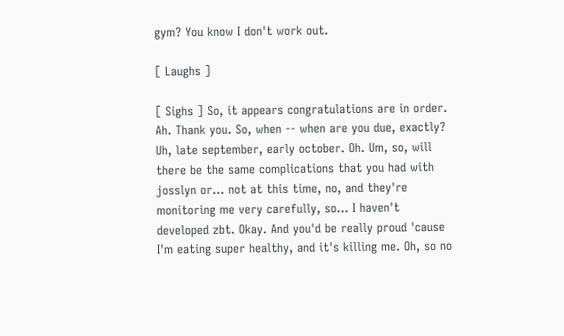gym? You know I don't work out.

[ Laughs ]

[ Sighs ] So, it appears congratulations are in order. Ah. Thank you. So, when -- when are you due, exactly? Uh, late september, early october. Oh. Um, so, will there be the same complications that you had with josslyn or... not at this time, no, and they're monitoring me very carefully, so... I haven't developed zbt. Okay. And you'd be really proud 'cause I'm eating super healthy, and it's killing me. Oh, so no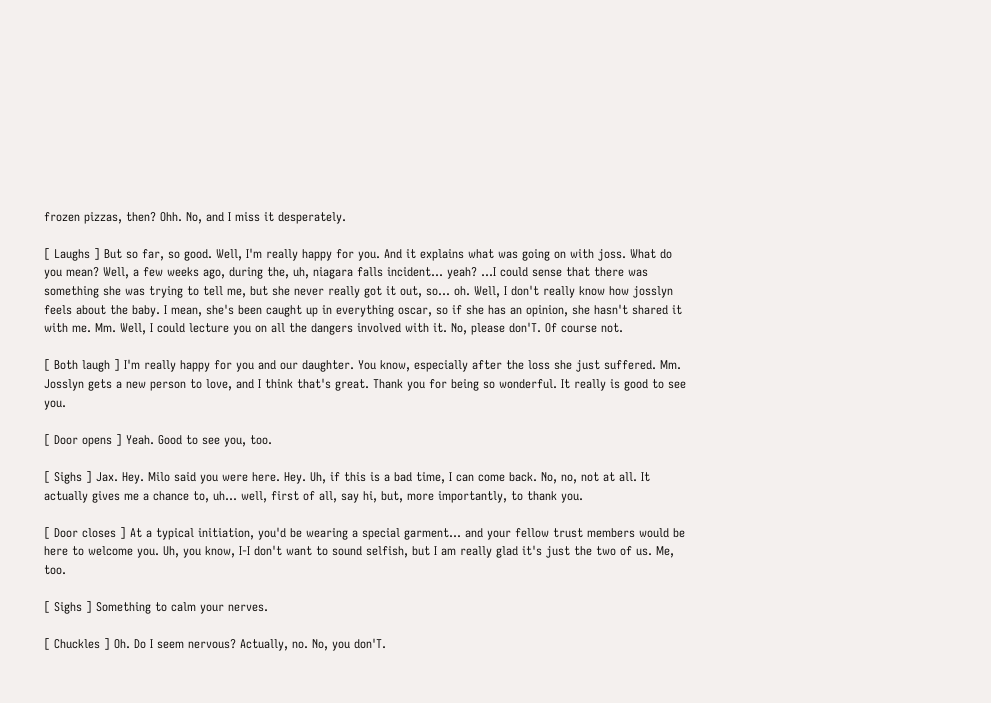frozen pizzas, then? Ohh. No, and I miss it desperately.

[ Laughs ] But so far, so good. Well, I'm really happy for you. And it explains what was going on with joss. What do you mean? Well, a few weeks ago, during the, uh, niagara falls incident... yeah? ...I could sense that there was something she was trying to tell me, but she never really got it out, so... oh. Well, I don't really know how josslyn feels about the baby. I mean, she's been caught up in everything oscar, so if she has an opinion, she hasn't shared it with me. Mm. Well, I could lecture you on all the dangers involved with it. No, please don'T. Of course not.

[ Both laugh ] I'm really happy for you and our daughter. You know, especially after the loss she just suffered. Mm. Josslyn gets a new person to love, and I think that's great. Thank you for being so wonderful. It really is good to see you.

[ Door opens ] Yeah. Good to see you, too.

[ Sighs ] Jax. Hey. Milo said you were here. Hey. Uh, if this is a bad time, I can come back. No, no, not at all. It actually gives me a chance to, uh... well, first of all, say hi, but, more importantly, to thank you.

[ Door closes ] At a typical initiation, you'd be wearing a special garment... and your fellow trust members would be here to welcome you. Uh, you know, I-I don't want to sound selfish, but I am really glad it's just the two of us. Me, too.

[ Sighs ] Something to calm your nerves.

[ Chuckles ] Oh. Do I seem nervous? Actually, no. No, you don'T.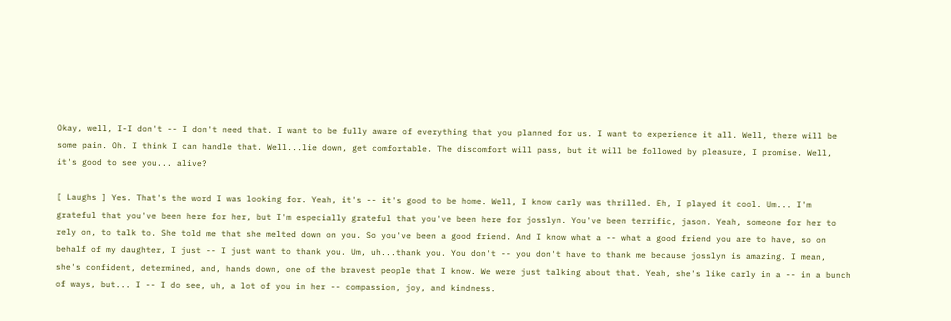Okay, well, I-I don't -- I don't need that. I want to be fully aware of everything that you planned for us. I want to experience it all. Well, there will be some pain. Oh. I think I can handle that. Well...lie down, get comfortable. The discomfort will pass, but it will be followed by pleasure, I promise. Well, it's good to see you... alive?

[ Laughs ] Yes. That's the word I was looking for. Yeah, it's -- it's good to be home. Well, I know carly was thrilled. Eh, I played it cool. Um... I'm grateful that you've been here for her, but I'm especially grateful that you've been here for josslyn. You've been terrific, jason. Yeah, someone for her to rely on, to talk to. She told me that she melted down on you. So you've been a good friend. And I know what a -- what a good friend you are to have, so on behalf of my daughter, I just -- I just want to thank you. Um, uh...thank you. You don't -- you don't have to thank me because josslyn is amazing. I mean, she's confident, determined, and, hands down, one of the bravest people that I know. We were just talking about that. Yeah, she's like carly in a -- in a bunch of ways, but... I -- I do see, uh, a lot of you in her -- compassion, joy, and kindness.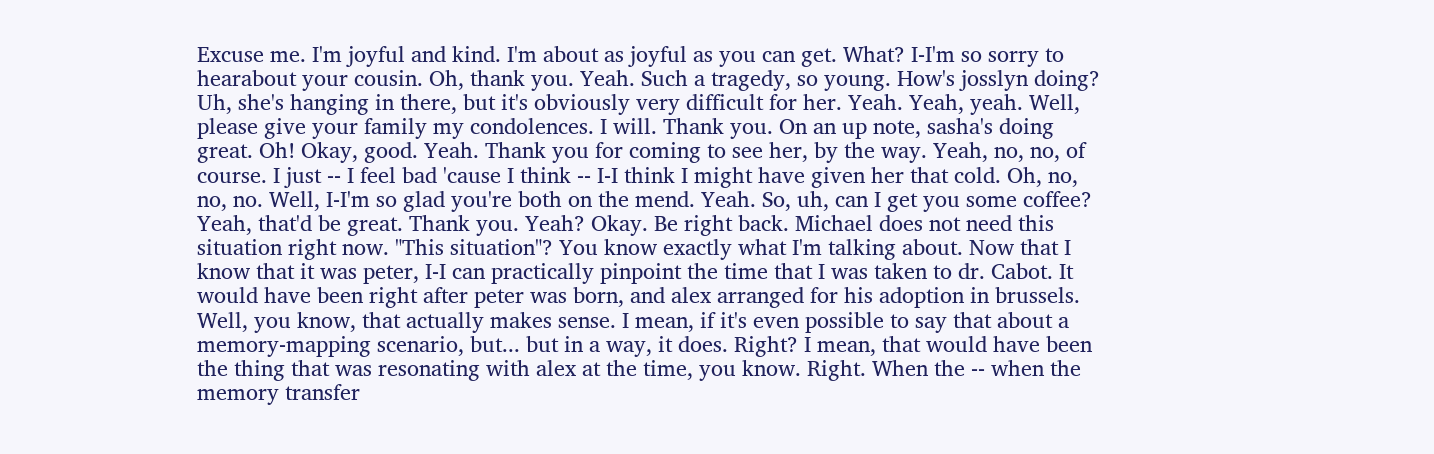Excuse me. I'm joyful and kind. I'm about as joyful as you can get. What? I-I'm so sorry to hearabout your cousin. Oh, thank you. Yeah. Such a tragedy, so young. How's josslyn doing? Uh, she's hanging in there, but it's obviously very difficult for her. Yeah. Yeah, yeah. Well, please give your family my condolences. I will. Thank you. On an up note, sasha's doing great. Oh! Okay, good. Yeah. Thank you for coming to see her, by the way. Yeah, no, no, of course. I just -- I feel bad 'cause I think -- I-I think I might have given her that cold. Oh, no, no, no. Well, I-I'm so glad you're both on the mend. Yeah. So, uh, can I get you some coffee? Yeah, that'd be great. Thank you. Yeah? Okay. Be right back. Michael does not need this situation right now. "This situation"? You know exactly what I'm talking about. Now that I know that it was peter, I-I can practically pinpoint the time that I was taken to dr. Cabot. It would have been right after peter was born, and alex arranged for his adoption in brussels. Well, you know, that actually makes sense. I mean, if it's even possible to say that about a memory-mapping scenario, but... but in a way, it does. Right? I mean, that would have been the thing that was resonating with alex at the time, you know. Right. When the -- when the memory transfer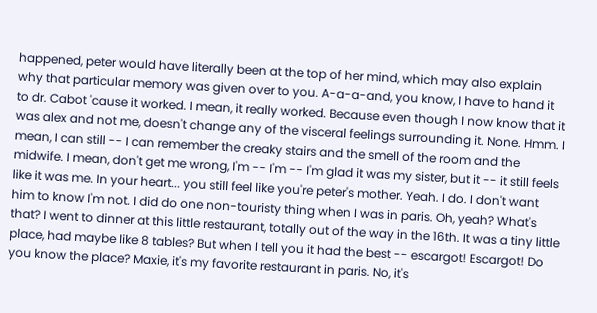happened, peter would have literally been at the top of her mind, which may also explain why that particular memory was given over to you. A-a-a-and, you know, I have to hand it to dr. Cabot 'cause it worked. I mean, it really worked. Because even though I now know that it was alex and not me, doesn't change any of the visceral feelings surrounding it. None. Hmm. I mean, I can still -- I can remember the creaky stairs and the smell of the room and the midwife. I mean, don't get me wrong, I'm -- I'm -- I'm glad it was my sister, but it -- it still feels like it was me. In your heart... you still feel like you're peter's mother. Yeah. I do. I don't want him to know I'm not. I did do one non-touristy thing when I was in paris. Oh, yeah? What's that? I went to dinner at this little restaurant, totally out of the way in the 16th. It was a tiny little place, had maybe like 8 tables? But when I tell you it had the best -- escargot! Escargot! Do you know the place? Maxie, it's my favorite restaurant in paris. No, it's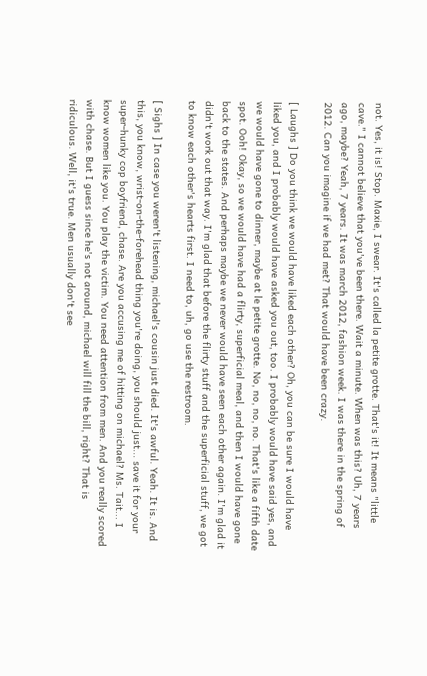not. Yes, it is! Stop. Maxie, I swear. It's called la petite grotte. That's it! It means "little cave." I cannot believe that you've been there. Wait a minute. When was this? Uh, 7 years ago, maybe? Yeah, 7 years. It was march 2012, fashion week. I was there in the spring of 2012. Can you imagine if we had met? That would have been crazy.

[ Laughs ] Do you think we would have liked each other? Oh, you can be sure I would have liked you, and I probably would have asked you out, too. I probably would have said yes, and we would have gone to dinner, maybe at le petite grotte. No, no, no, no. That's like a fifth date spot. Ooh! Okay, so we would have had a flirty, superficial meal, and then I would have gone back to the states. And perhaps maybe we never would have seen each other again. I'm glad it didn't work out that way. I'm glad that before the flirty stuff and the superficial stuff, we got to know each other's hearts first. I need to, uh, go use the restroom.

[ Sighs ] In case you weren't listening, michael's cousin just died. It's awful. Yeah. It is. And this, you know, wrist-on-the-forehead thing you're doing, you should just... save it for your super-hunky cop boyfriend, chase. Are you accusing me of hitting on michael? Ms. Tait... I know women like you. You play the victim. You need attention from men. And you really scored with chase. But I guess since he's not around, michael will fill the bill, right? That is ridiculous. Well, it's true. Men usually don't see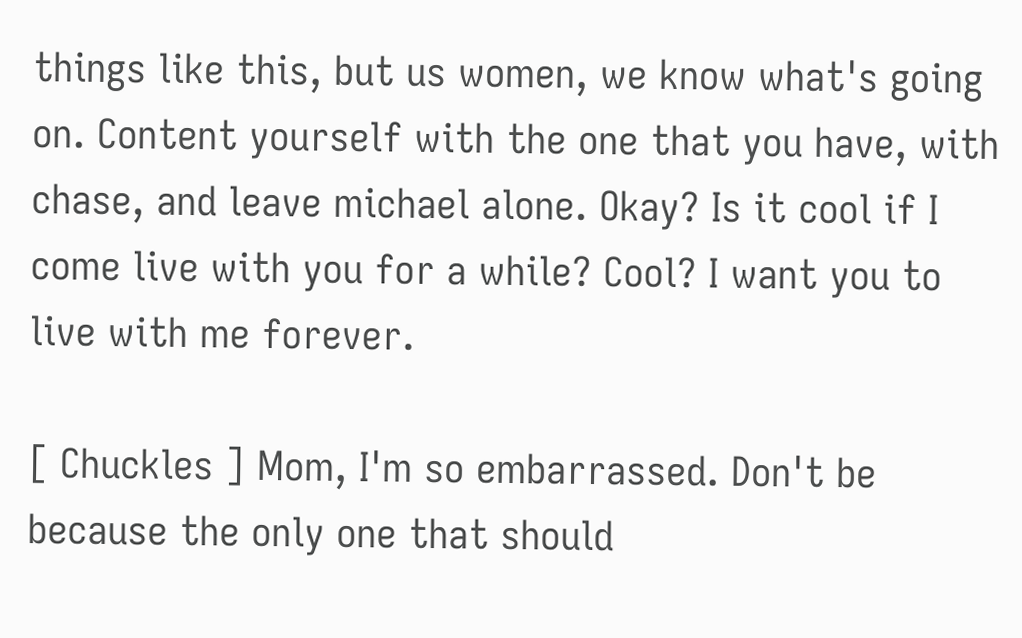things like this, but us women, we know what's going on. Content yourself with the one that you have, with chase, and leave michael alone. Okay? Is it cool if I come live with you for a while? Cool? I want you to live with me forever.

[ Chuckles ] Mom, I'm so embarrassed. Don't be because the only one that should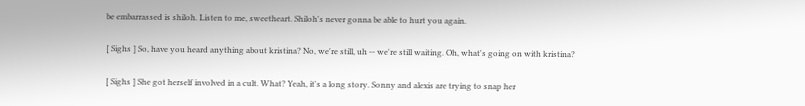be embarrassed is shiloh. Listen to me, sweetheart. Shiloh's never gonna be able to hurt you again.

[ Sighs ] So, have you heard anything about kristina? No, we're still, uh -- we're still waiting. Oh, what's going on with kristina?

[ Sighs ] She got herself involved in a cult. What? Yeah, it's a long story. Sonny and alexis are trying to snap her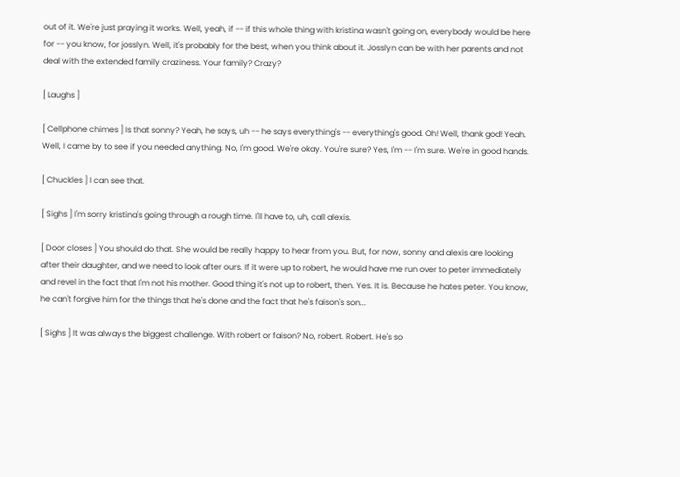out of it. We're just praying it works. Well, yeah, if -- if this whole thing with kristina wasn't going on, everybody would be here for -- you know, for josslyn. Well, it's probably for the best, when you think about it. Josslyn can be with her parents and not deal with the extended family craziness. Your family? Crazy?

[ Laughs ]

[ Cellphone chimes ] Is that sonny? Yeah, he says, uh -- he says everything's -- everything's good. Oh! Well, thank god! Yeah. Well, I came by to see if you needed anything. No, I'm good. We're okay. You're sure? Yes, I'm -- I'm sure. We're in good hands.

[ Chuckles ] I can see that.

[ Sighs ] I'm sorry kristina's going through a rough time. I'll have to, uh, call alexis.

[ Door closes ] You should do that. She would be really happy to hear from you. But, for now, sonny and alexis are looking after their daughter, and we need to look after ours. If it were up to robert, he would have me run over to peter immediately and revel in the fact that I'm not his mother. Good thing it's not up to robert, then. Yes. It is. Because he hates peter. You know, he can't forgive him for the things that he's done and the fact that he's faison's son...

[ Sighs ] It was always the biggest challenge. With robert or faison? No, robert. Robert. He's so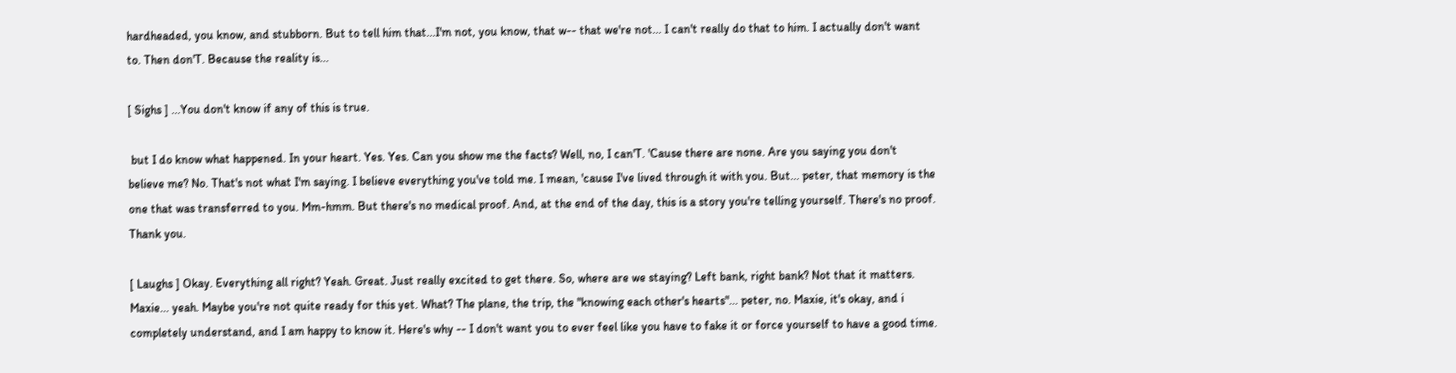hardheaded, you know, and stubborn. But to tell him that...I'm not, you know, that w-- that we're not... I can't really do that to him. I actually don't want to. Then don'T. Because the reality is...

[ Sighs ] ...You don't know if any of this is true.

 but I do know what happened. In your heart. Yes. Yes. Can you show me the facts? Well, no, I can'T. 'Cause there are none. Are you saying you don't believe me? No. That's not what I'm saying. I believe everything you've told me. I mean, 'cause I've lived through it with you. But... peter, that memory is the one that was transferred to you. Mm-hmm. But there's no medical proof. And, at the end of the day, this is a story you're telling yourself. There's no proof. Thank you.

[ Laughs ] Okay. Everything all right? Yeah. Great. Just really excited to get there. So, where are we staying? Left bank, right bank? Not that it matters. Maxie... yeah. Maybe you're not quite ready for this yet. What? The plane, the trip, the "knowing each other's hearts"... peter, no. Maxie, it's okay, and i completely understand, and I am happy to know it. Here's why -- I don't want you to ever feel like you have to fake it or force yourself to have a good time.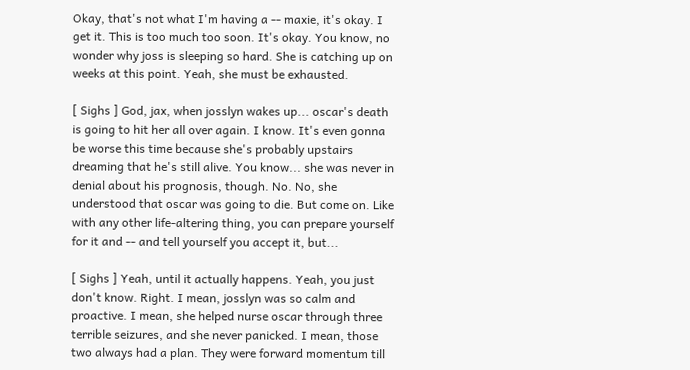Okay, that's not what I'm having a -- maxie, it's okay. I get it. This is too much too soon. It's okay. You know, no wonder why joss is sleeping so hard. She is catching up on weeks at this point. Yeah, she must be exhausted.

[ Sighs ] God, jax, when josslyn wakes up... oscar's death is going to hit her all over again. I know. It's even gonna be worse this time because she's probably upstairs dreaming that he's still alive. You know... she was never in denial about his prognosis, though. No. No, she understood that oscar was going to die. But come on. Like with any other life-altering thing, you can prepare yourself for it and -- and tell yourself you accept it, but...

[ Sighs ] Yeah, until it actually happens. Yeah, you just don't know. Right. I mean, josslyn was so calm and proactive. I mean, she helped nurse oscar through three terrible seizures, and she never panicked. I mean, those two always had a plan. They were forward momentum till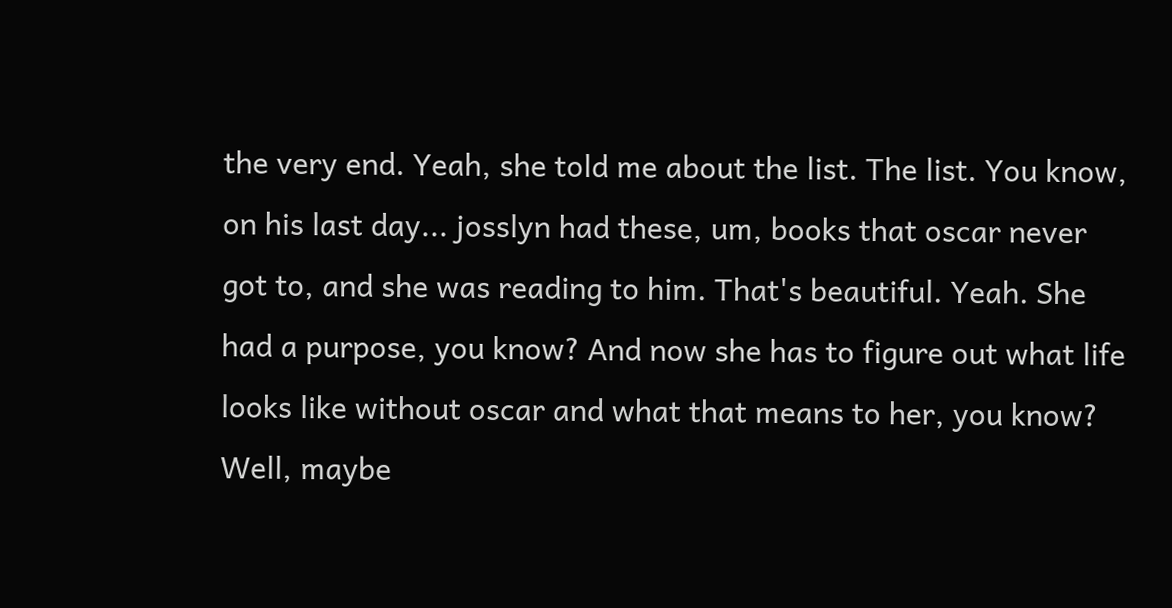the very end. Yeah, she told me about the list. The list. You know, on his last day... josslyn had these, um, books that oscar never got to, and she was reading to him. That's beautiful. Yeah. She had a purpose, you know? And now she has to figure out what life looks like without oscar and what that means to her, you know? Well, maybe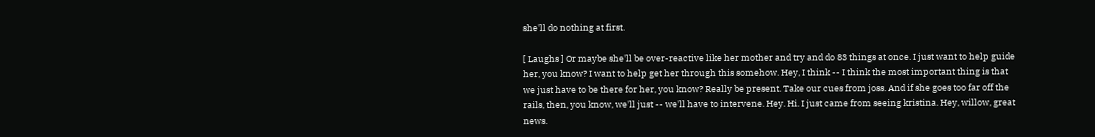she'll do nothing at first.

[ Laughs ] Or maybe she'll be over-reactive like her mother and try and do 83 things at once. I just want to help guide her, you know? I want to help get her through this somehow. Hey, I think -- I think the most important thing is that we just have to be there for her, you know? Really be present. Take our cues from joss. And if she goes too far off the rails, then, you know, we'll just -- we'll have to intervene. Hey. Hi. I just came from seeing kristina. Hey, willow, great news.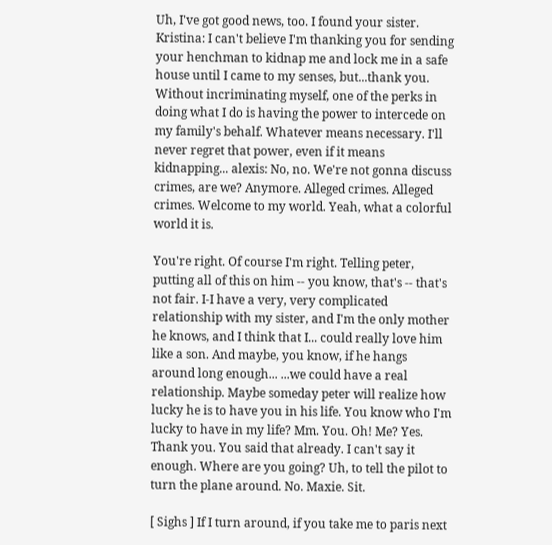Uh, I've got good news, too. I found your sister. Kristina: I can't believe I'm thanking you for sending your henchman to kidnap me and lock me in a safe house until I came to my senses, but...thank you. Without incriminating myself, one of the perks in doing what I do is having the power to intercede on my family's behalf. Whatever means necessary. I'll never regret that power, even if it means kidnapping... alexis: No, no. We're not gonna discuss crimes, are we? Anymore. Alleged crimes. Alleged crimes. Welcome to my world. Yeah, what a colorful world it is.

You're right. Of course I'm right. Telling peter, putting all of this on him -- you know, that's -- that's not fair. I-I have a very, very complicated relationship with my sister, and I'm the only mother he knows, and I think that I... could really love him like a son. And maybe, you know, if he hangs around long enough... ...we could have a real relationship. Maybe someday peter will realize how lucky he is to have you in his life. You know who I'm lucky to have in my life? Mm. You. Oh! Me? Yes. Thank you. You said that already. I can't say it enough. Where are you going? Uh, to tell the pilot to turn the plane around. No. Maxie. Sit.

[ Sighs ] If I turn around, if you take me to paris next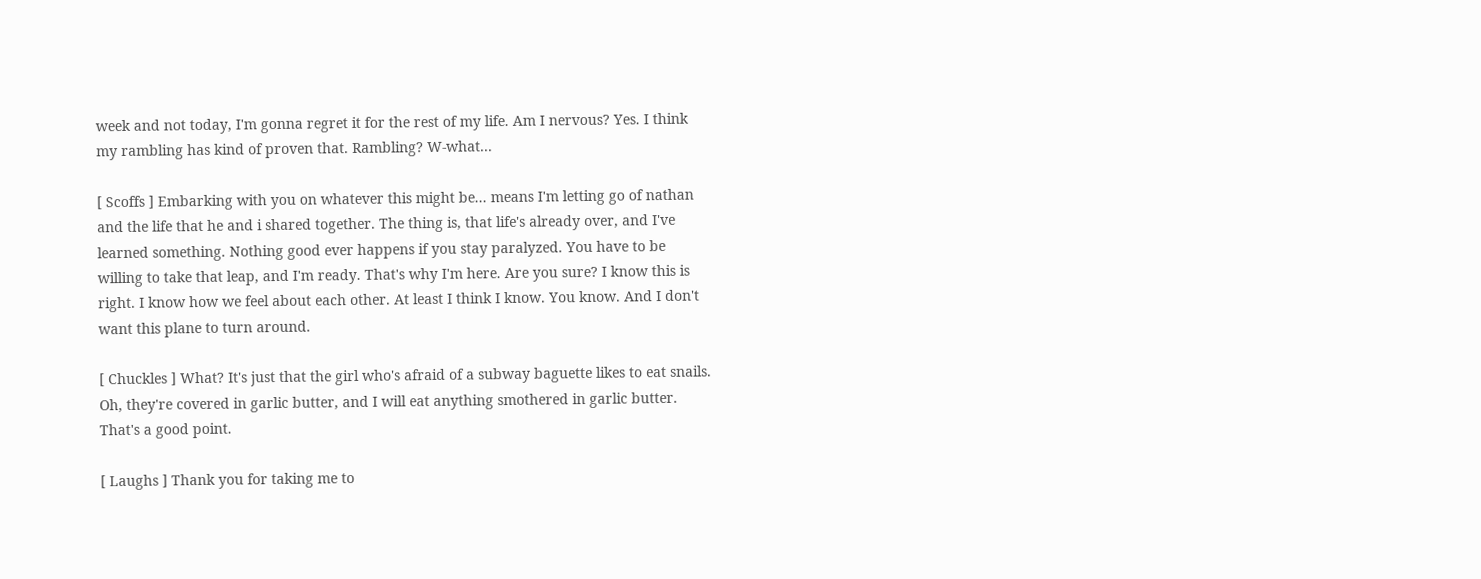week and not today, I'm gonna regret it for the rest of my life. Am I nervous? Yes. I think my rambling has kind of proven that. Rambling? W-what...

[ Scoffs ] Embarking with you on whatever this might be... means I'm letting go of nathan and the life that he and i shared together. The thing is, that life's already over, and I've learned something. Nothing good ever happens if you stay paralyzed. You have to be willing to take that leap, and I'm ready. That's why I'm here. Are you sure? I know this is right. I know how we feel about each other. At least I think I know. You know. And I don't want this plane to turn around.

[ Chuckles ] What? It's just that the girl who's afraid of a subway baguette likes to eat snails. Oh, they're covered in garlic butter, and I will eat anything smothered in garlic butter. That's a good point.

[ Laughs ] Thank you for taking me to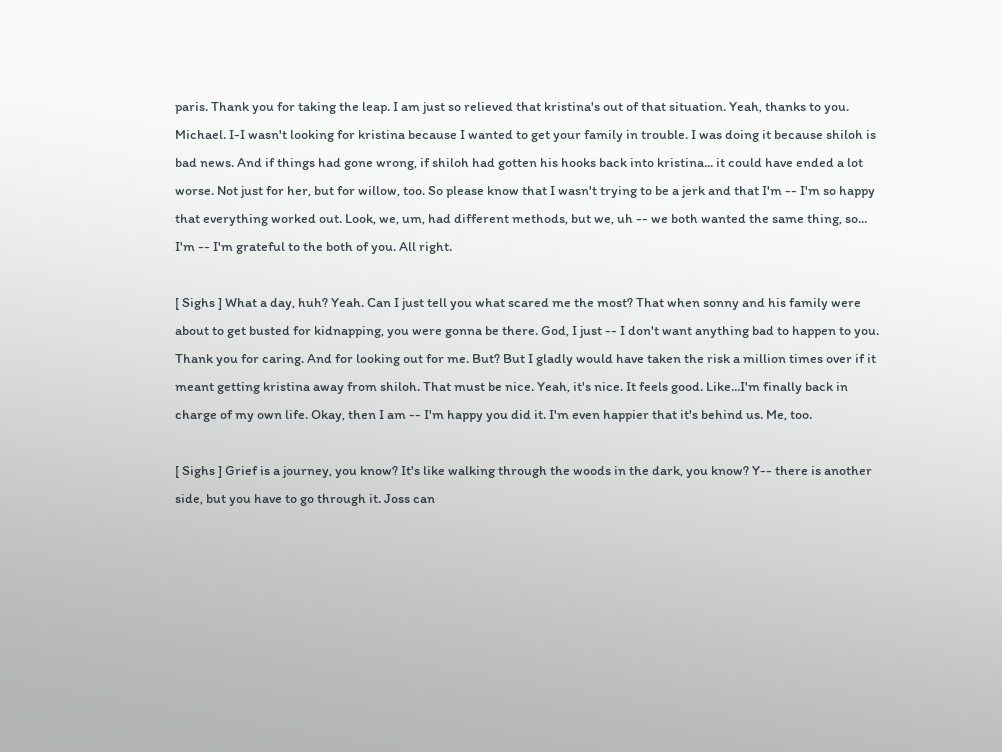paris. Thank you for taking the leap. I am just so relieved that kristina's out of that situation. Yeah, thanks to you. Michael. I-I wasn't looking for kristina because I wanted to get your family in trouble. I was doing it because shiloh is bad news. And if things had gone wrong, if shiloh had gotten his hooks back into kristina... it could have ended a lot worse. Not just for her, but for willow, too. So please know that I wasn't trying to be a jerk and that I'm -- I'm so happy that everything worked out. Look, we, um, had different methods, but we, uh -- we both wanted the same thing, so... I'm -- I'm grateful to the both of you. All right.

[ Sighs ] What a day, huh? Yeah. Can I just tell you what scared me the most? That when sonny and his family were about to get busted for kidnapping, you were gonna be there. God, I just -- I don't want anything bad to happen to you. Thank you for caring. And for looking out for me. But? But I gladly would have taken the risk a million times over if it meant getting kristina away from shiloh. That must be nice. Yeah, it's nice. It feels good. Like...I'm finally back in charge of my own life. Okay, then I am -- I'm happy you did it. I'm even happier that it's behind us. Me, too.

[ Sighs ] Grief is a journey, you know? It's like walking through the woods in the dark, you know? Y-- there is another side, but you have to go through it. Joss can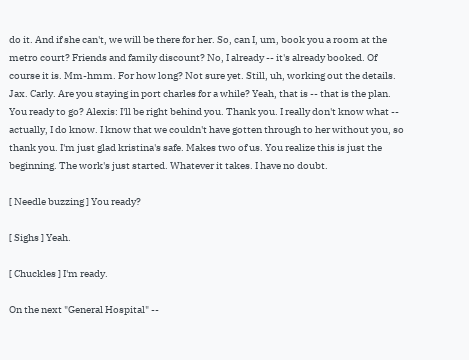do it. And if she can't, we will be there for her. So, can I, um, book you a room at the metro court? Friends and family discount? No, I already -- it's already booked. Of course it is. Mm-hmm. For how long? Not sure yet. Still, uh, working out the details. Jax. Carly. Are you staying in port charles for a while? Yeah, that is -- that is the plan. You ready to go? Alexis: I'll be right behind you. Thank you. I really don't know what -- actually, I do know. I know that we couldn't have gotten through to her without you, so thank you. I'm just glad kristina's safe. Makes two of us. You realize this is just the beginning. The work's just started. Whatever it takes. I have no doubt.

[ Needle buzzing ] You ready?

[ Sighs ] Yeah.

[ Chuckles ] I'm ready.

On the next "General Hospital" --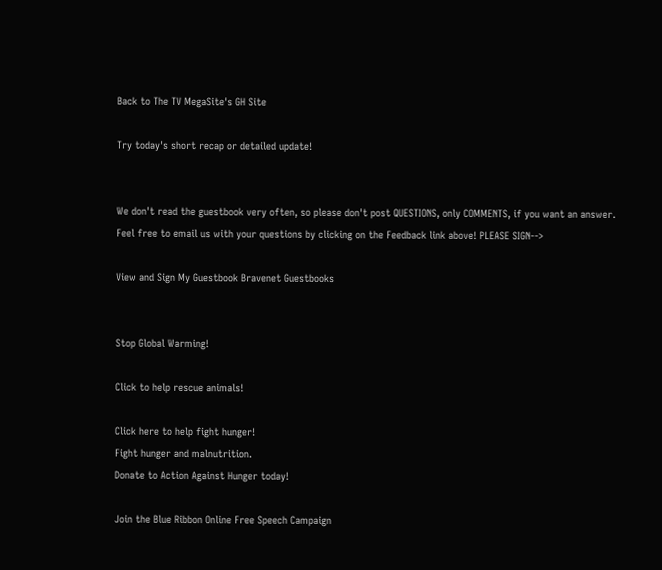Back to The TV MegaSite's GH Site

Try today's short recap or detailed update!


We don't read the guestbook very often, so please don't post QUESTIONS, only COMMENTS, if you want an answer. Feel free to email us with your questions by clicking on the Feedback link above! PLEASE SIGN-->

View and Sign My Guestbook Bravenet Guestbooks


Stop Global Warming!

Click to help rescue animals!

Click here to help fight hunger!
Fight hunger and malnutrition.
Donate to Action Against Hunger today!

Join the Blue Ribbon Online Free Speech Campaign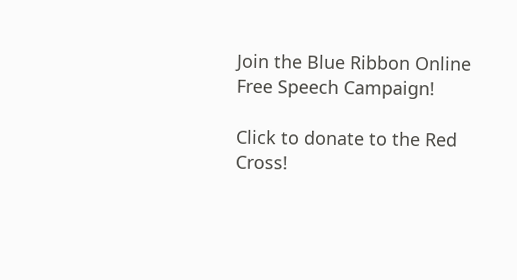Join the Blue Ribbon Online Free Speech Campaign!

Click to donate to the Red Cross!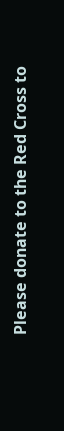Please donate to the Red Cross to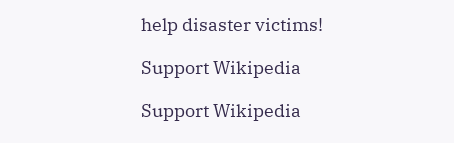help disaster victims!

Support Wikipedia

Support Wikipedia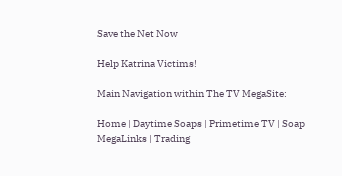Save the Net Now

Help Katrina Victims!

Main Navigation within The TV MegaSite:

Home | Daytime Soaps | Primetime TV | Soap MegaLinks | Trading